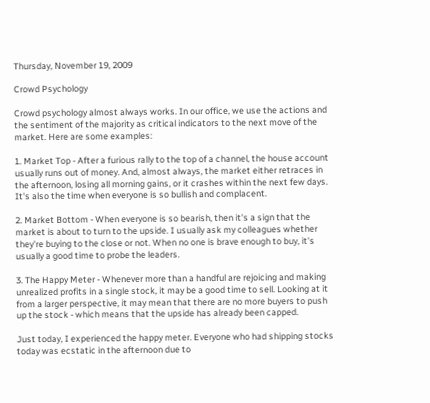Thursday, November 19, 2009

Crowd Psychology

Crowd psychology almost always works. In our office, we use the actions and the sentiment of the majority as critical indicators to the next move of the market. Here are some examples:

1. Market Top - After a furious rally to the top of a channel, the house account usually runs out of money. And, almost always, the market either retraces in the afternoon, losing all morning gains, or it crashes within the next few days. It's also the time when everyone is so bullish and complacent.

2. Market Bottom - When everyone is so bearish, then it's a sign that the market is about to turn to the upside. I usually ask my colleagues whether they're buying to the close or not. When no one is brave enough to buy, it's usually a good time to probe the leaders.

3. The Happy Meter - Whenever more than a handful are rejoicing and making unrealized profits in a single stock, it may be a good time to sell. Looking at it from a larger perspective, it may mean that there are no more buyers to push up the stock - which means that the upside has already been capped.

Just today, I experienced the happy meter. Everyone who had shipping stocks today was ecstatic in the afternoon due to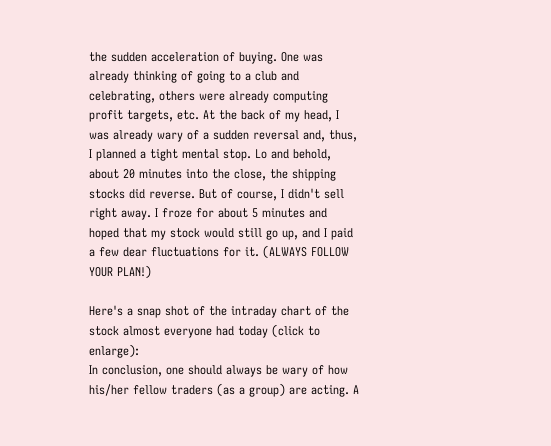the sudden acceleration of buying. One was already thinking of going to a club and celebrating, others were already computing profit targets, etc. At the back of my head, I was already wary of a sudden reversal and, thus, I planned a tight mental stop. Lo and behold, about 20 minutes into the close, the shipping stocks did reverse. But of course, I didn't sell right away. I froze for about 5 minutes and hoped that my stock would still go up, and I paid a few dear fluctuations for it. (ALWAYS FOLLOW YOUR PLAN!)

Here's a snap shot of the intraday chart of the stock almost everyone had today (click to enlarge):
In conclusion, one should always be wary of how his/her fellow traders (as a group) are acting. A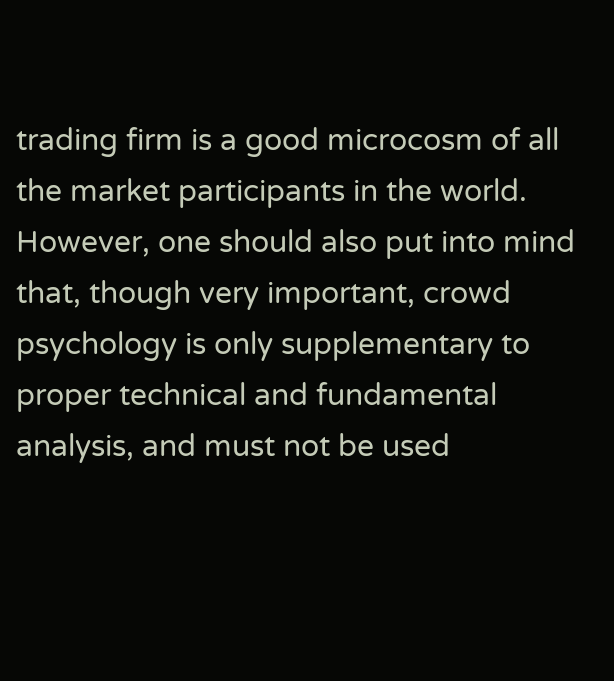trading firm is a good microcosm of all the market participants in the world. However, one should also put into mind that, though very important, crowd psychology is only supplementary to proper technical and fundamental analysis, and must not be used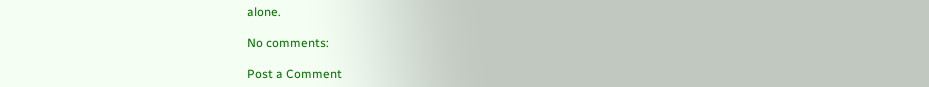alone.

No comments:

Post a Comment